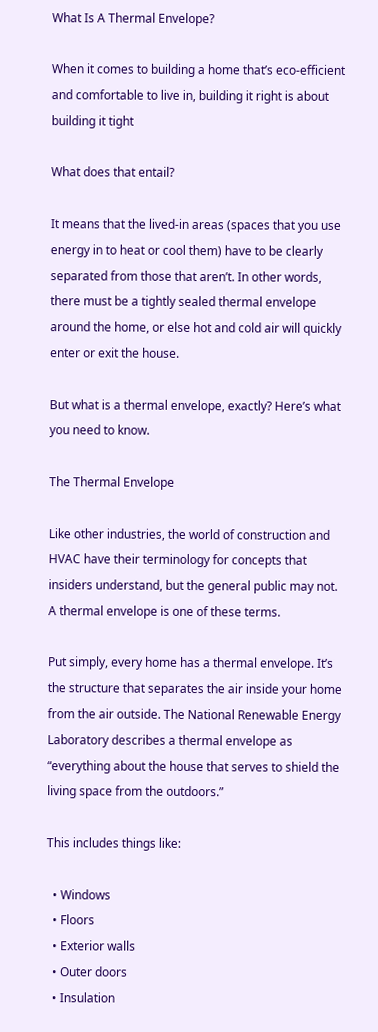What Is A Thermal Envelope?

When it comes to building a home that’s eco-efficient and comfortable to live in, building it right is about building it tight

What does that entail?

It means that the lived-in areas (spaces that you use energy in to heat or cool them) have to be clearly separated from those that aren’t. In other words, there must be a tightly sealed thermal envelope around the home, or else hot and cold air will quickly enter or exit the house.

But what is a thermal envelope, exactly? Here’s what you need to know.

The Thermal Envelope

Like other industries, the world of construction and HVAC have their terminology for concepts that insiders understand, but the general public may not. A thermal envelope is one of these terms.

Put simply, every home has a thermal envelope. It’s the structure that separates the air inside your home from the air outside. The National Renewable Energy Laboratory describes a thermal envelope as “everything about the house that serves to shield the living space from the outdoors.”

This includes things like:

  • Windows
  • Floors
  • Exterior walls
  • Outer doors
  • Insulation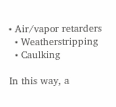• Air/vapor retarders
  • Weatherstripping
  • Caulking

In this way, a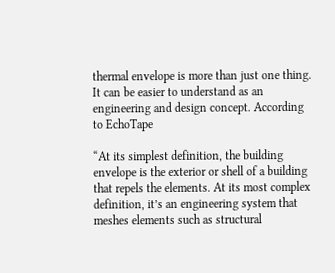thermal envelope is more than just one thing. It can be easier to understand as an engineering and design concept. According to EchoTape

“At its simplest definition, the building envelope is the exterior or shell of a building that repels the elements. At its most complex definition, it’s an engineering system that meshes elements such as structural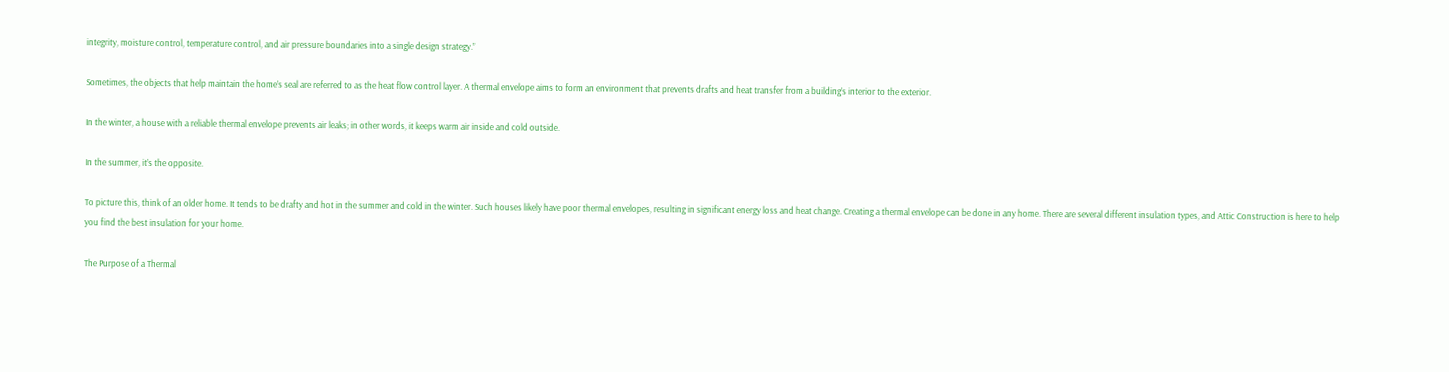integrity, moisture control, temperature control, and air pressure boundaries into a single design strategy.”

Sometimes, the objects that help maintain the home’s seal are referred to as the heat flow control layer. A thermal envelope aims to form an environment that prevents drafts and heat transfer from a building’s interior to the exterior.

In the winter, a house with a reliable thermal envelope prevents air leaks; in other words, it keeps warm air inside and cold outside.

In the summer, it’s the opposite.

To picture this, think of an older home. It tends to be drafty and hot in the summer and cold in the winter. Such houses likely have poor thermal envelopes, resulting in significant energy loss and heat change. Creating a thermal envelope can be done in any home. There are several different insulation types, and Attic Construction is here to help you find the best insulation for your home.

The Purpose of a Thermal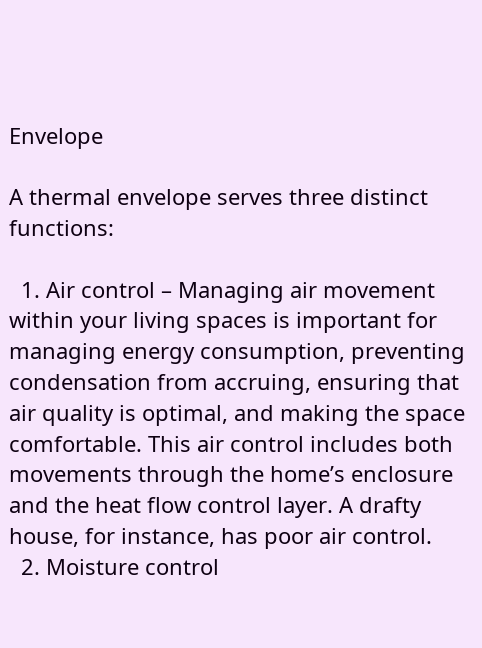Envelope

A thermal envelope serves three distinct functions:

  1. Air control – Managing air movement within your living spaces is important for managing energy consumption, preventing condensation from accruing, ensuring that air quality is optimal, and making the space comfortable. This air control includes both movements through the home’s enclosure and the heat flow control layer. A drafty house, for instance, has poor air control.
  2. Moisture control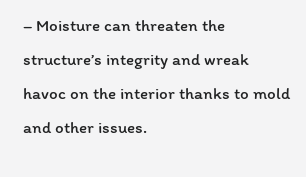– Moisture can threaten the structure’s integrity and wreak havoc on the interior thanks to mold and other issues.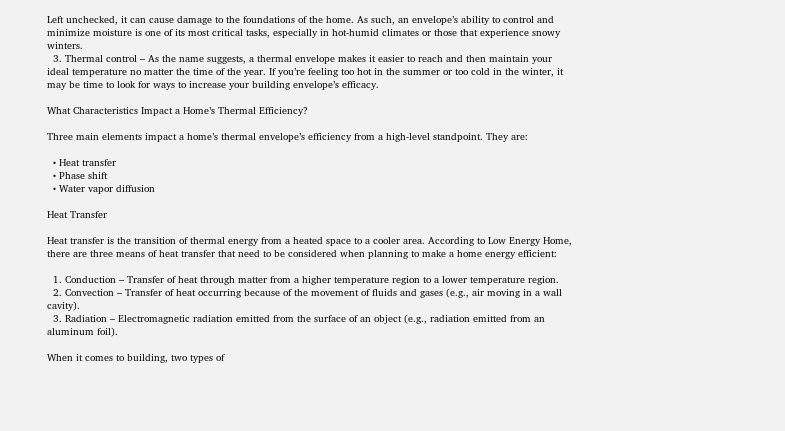Left unchecked, it can cause damage to the foundations of the home. As such, an envelope’s ability to control and minimize moisture is one of its most critical tasks, especially in hot-humid climates or those that experience snowy winters.
  3. Thermal control – As the name suggests, a thermal envelope makes it easier to reach and then maintain your ideal temperature no matter the time of the year. If you’re feeling too hot in the summer or too cold in the winter, it may be time to look for ways to increase your building envelope’s efficacy.

What Characteristics Impact a Home’s Thermal Efficiency?

Three main elements impact a home’s thermal envelope’s efficiency from a high-level standpoint. They are:

  • Heat transfer
  • Phase shift
  • Water vapor diffusion

Heat Transfer

Heat transfer is the transition of thermal energy from a heated space to a cooler area. According to Low Energy Home, there are three means of heat transfer that need to be considered when planning to make a home energy efficient:

  1. Conduction – Transfer of heat through matter from a higher temperature region to a lower temperature region.
  2. Convection – Transfer of heat occurring because of the movement of fluids and gases (e.g., air moving in a wall cavity).
  3. Radiation – Electromagnetic radiation emitted from the surface of an object (e.g., radiation emitted from an aluminum foil).

When it comes to building, two types of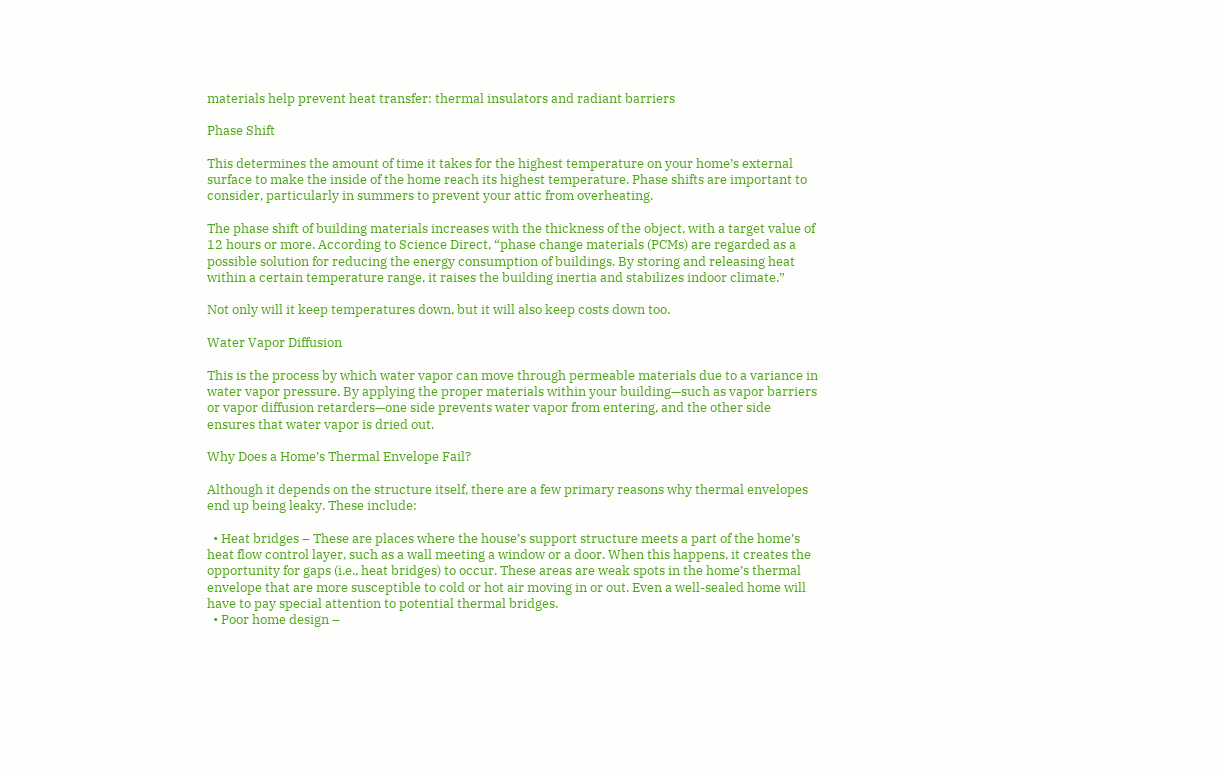materials help prevent heat transfer: thermal insulators and radiant barriers

Phase Shift

This determines the amount of time it takes for the highest temperature on your home’s external surface to make the inside of the home reach its highest temperature. Phase shifts are important to consider, particularly in summers to prevent your attic from overheating.

The phase shift of building materials increases with the thickness of the object, with a target value of 12 hours or more. According to Science Direct, “phase change materials (PCMs) are regarded as a possible solution for reducing the energy consumption of buildings. By storing and releasing heat within a certain temperature range, it raises the building inertia and stabilizes indoor climate.”

Not only will it keep temperatures down, but it will also keep costs down too.

Water Vapor Diffusion

This is the process by which water vapor can move through permeable materials due to a variance in water vapor pressure. By applying the proper materials within your building—such as vapor barriers or vapor diffusion retarders—one side prevents water vapor from entering, and the other side ensures that water vapor is dried out.

Why Does a Home’s Thermal Envelope Fail?

Although it depends on the structure itself, there are a few primary reasons why thermal envelopes end up being leaky. These include:

  • Heat bridges – These are places where the house’s support structure meets a part of the home’s heat flow control layer, such as a wall meeting a window or a door. When this happens, it creates the opportunity for gaps (i.e., heat bridges) to occur. These areas are weak spots in the home’s thermal envelope that are more susceptible to cold or hot air moving in or out. Even a well-sealed home will have to pay special attention to potential thermal bridges.
  • Poor home design –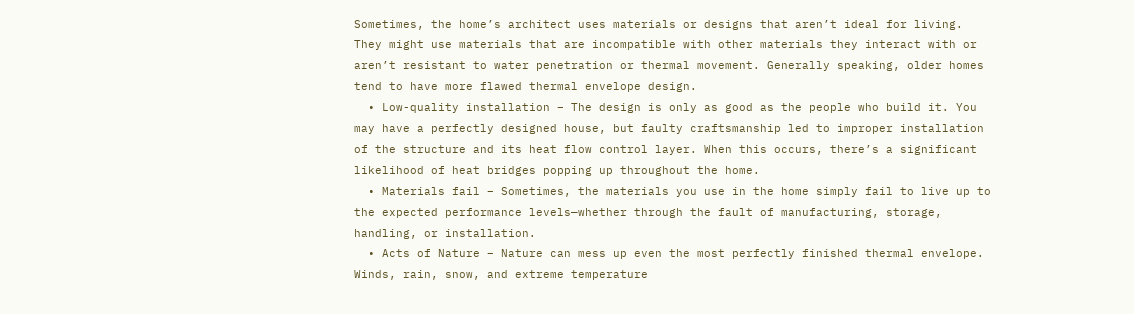Sometimes, the home’s architect uses materials or designs that aren’t ideal for living. They might use materials that are incompatible with other materials they interact with or aren’t resistant to water penetration or thermal movement. Generally speaking, older homes tend to have more flawed thermal envelope design.
  • Low-quality installation – The design is only as good as the people who build it. You may have a perfectly designed house, but faulty craftsmanship led to improper installation of the structure and its heat flow control layer. When this occurs, there’s a significant likelihood of heat bridges popping up throughout the home.
  • Materials fail – Sometimes, the materials you use in the home simply fail to live up to the expected performance levels—whether through the fault of manufacturing, storage, handling, or installation.
  • Acts of Nature – Nature can mess up even the most perfectly finished thermal envelope. Winds, rain, snow, and extreme temperature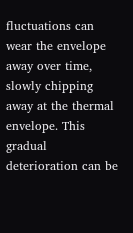fluctuations can wear the envelope away over time, slowly chipping away at the thermal envelope. This gradual deterioration can be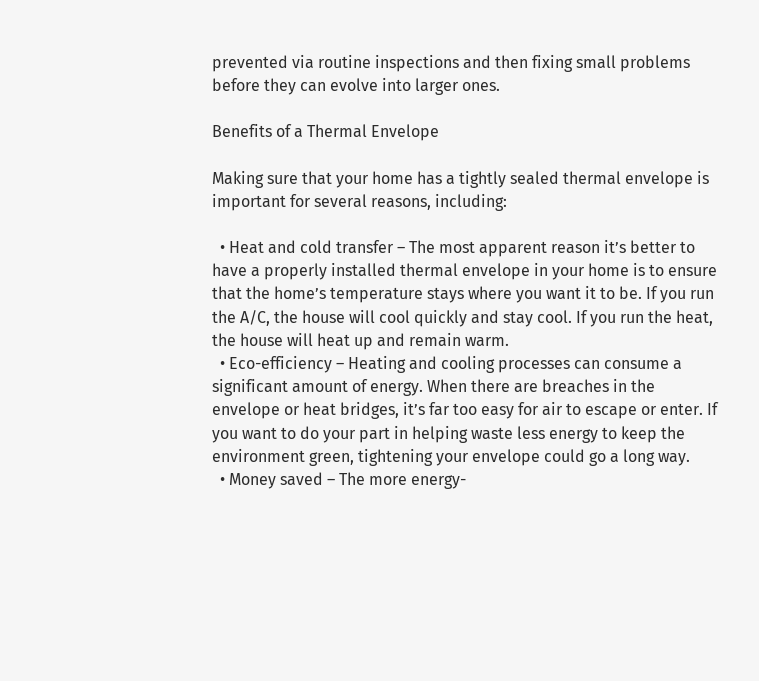prevented via routine inspections and then fixing small problems before they can evolve into larger ones.

Benefits of a Thermal Envelope

Making sure that your home has a tightly sealed thermal envelope is important for several reasons, including:

  • Heat and cold transfer – The most apparent reason it’s better to have a properly installed thermal envelope in your home is to ensure that the home’s temperature stays where you want it to be. If you run the A/C, the house will cool quickly and stay cool. If you run the heat, the house will heat up and remain warm.
  • Eco-efficiency – Heating and cooling processes can consume a significant amount of energy. When there are breaches in the envelope or heat bridges, it’s far too easy for air to escape or enter. If you want to do your part in helping waste less energy to keep the environment green, tightening your envelope could go a long way.
  • Money saved – The more energy-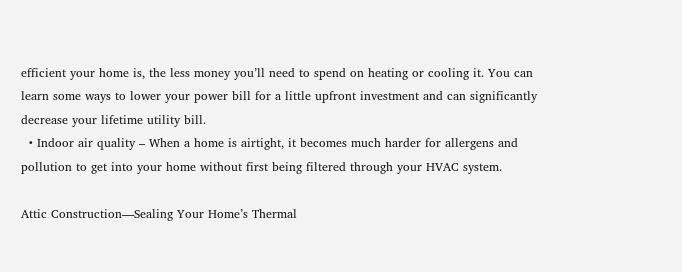efficient your home is, the less money you’ll need to spend on heating or cooling it. You can learn some ways to lower your power bill for a little upfront investment and can significantly decrease your lifetime utility bill.
  • Indoor air quality – When a home is airtight, it becomes much harder for allergens and pollution to get into your home without first being filtered through your HVAC system.

Attic Construction—Sealing Your Home’s Thermal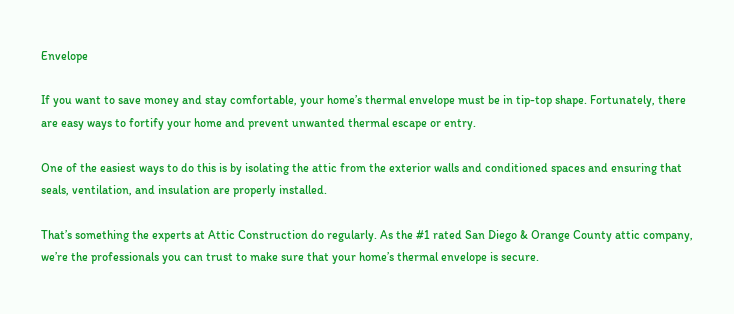Envelope

If you want to save money and stay comfortable, your home’s thermal envelope must be in tip-top shape. Fortunately, there are easy ways to fortify your home and prevent unwanted thermal escape or entry.

One of the easiest ways to do this is by isolating the attic from the exterior walls and conditioned spaces and ensuring that seals, ventilation, and insulation are properly installed.

That’s something the experts at Attic Construction do regularly. As the #1 rated San Diego & Orange County attic company, we’re the professionals you can trust to make sure that your home’s thermal envelope is secure.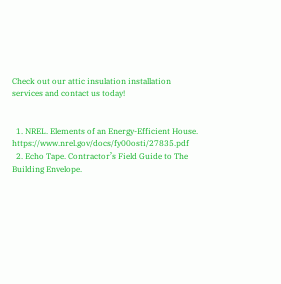Check out our attic insulation installation services and contact us today!


  1. NREL. Elements of an Energy-Efficient House. https://www.nrel.gov/docs/fy00osti/27835.pdf
  2. Echo Tape. Contractor’s Field Guide to The Building Envelope.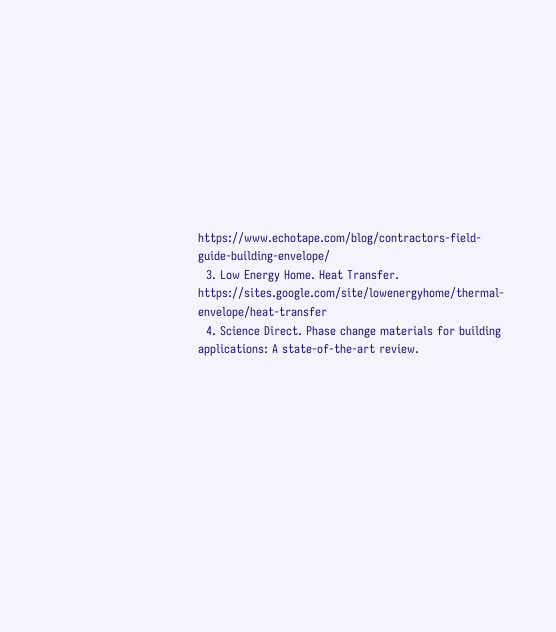https://www.echotape.com/blog/contractors-field-guide-building-envelope/
  3. Low Energy Home. Heat Transfer. https://sites.google.com/site/lowenergyhome/thermal-envelope/heat-transfer
  4. Science Direct. Phase change materials for building applications: A state-of-the-art review.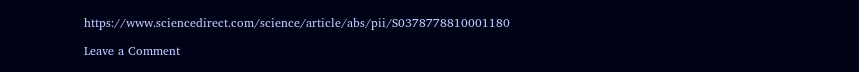https://www.sciencedirect.com/science/article/abs/pii/S0378778810001180

Leave a Comment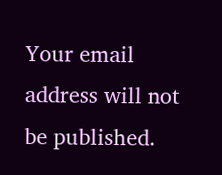Your email address will not be published.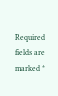Required fields are marked *